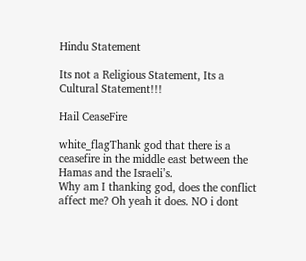Hindu Statement

Its not a Religious Statement, Its a Cultural Statement!!!

Hail CeaseFire

white_flagThank god that there is a ceasefire in the middle east between the Hamas and the Israeli’s.
Why am I thanking god, does the conflict affect me? Oh yeah it does. NO i dont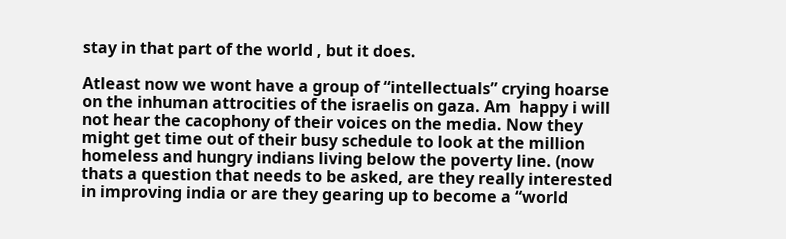stay in that part of the world , but it does.

Atleast now we wont have a group of “intellectuals” crying hoarse on the inhuman attrocities of the israelis on gaza. Am  happy i will not hear the cacophony of their voices on the media. Now they might get time out of their busy schedule to look at the million homeless and hungry indians living below the poverty line. (now thats a question that needs to be asked, are they really interested in improving india or are they gearing up to become a “world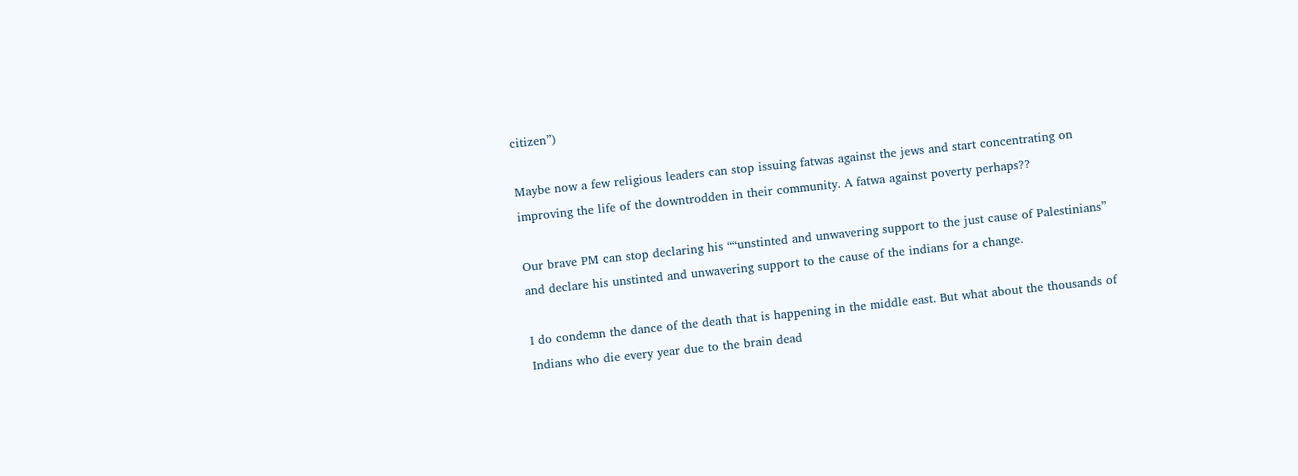citizen”)

Maybe now a few religious leaders can stop issuing fatwas against the jews and start concentrating on improving the life of the downtrodden in their community. A fatwa against poverty perhaps??

Our brave PM can stop declaring his ““unstinted and unwavering support to the just cause of Palestinians” and declare his unstinted and unwavering support to the cause of the indians for a change.

I do condemn the dance of the death that is happening in the middle east. But what about the thousands of Indians who die every year due to the brain dead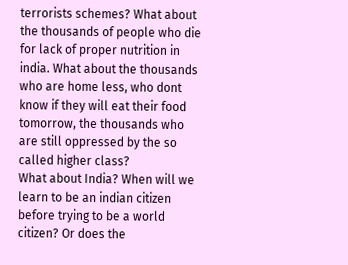terrorists schemes? What about the thousands of people who die for lack of proper nutrition in india. What about the thousands who are home less, who dont know if they will eat their food tomorrow, the thousands who are still oppressed by the so called higher class?
What about India? When will we learn to be an indian citizen before trying to be a world citizen? Or does the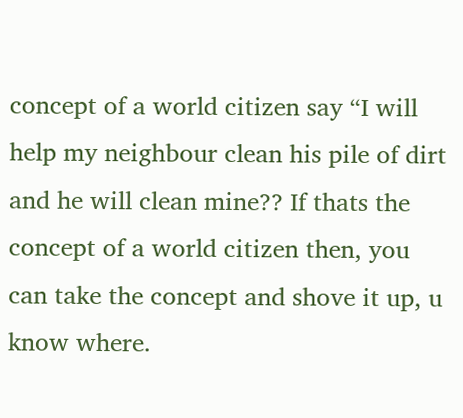concept of a world citizen say “I will help my neighbour clean his pile of dirt and he will clean mine?? If thats the concept of a world citizen then, you can take the concept and shove it up, u know where.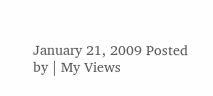January 21, 2009 Posted by | My Views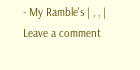- My Ramble's | , , | Leave a comment